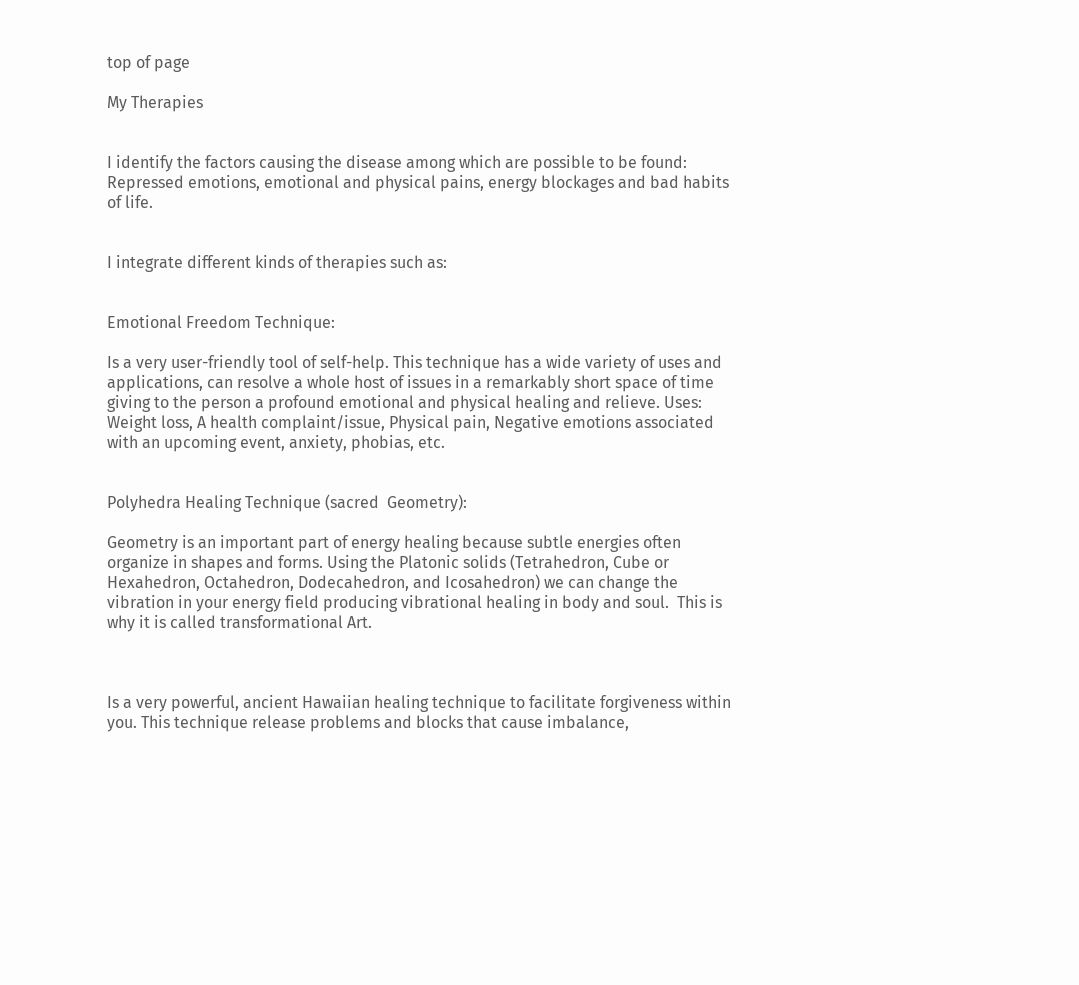top of page

My Therapies


I identify the factors causing the disease among which are possible to be found: Repressed emotions, emotional and physical pains, energy blockages and bad habits of life.


I integrate different kinds of therapies such as:


Emotional Freedom Technique:

Is a very user-friendly tool of self-help. This technique has a wide variety of uses and applications, can resolve a whole host of issues in a remarkably short space of time giving to the person a profound emotional and physical healing and relieve. Uses: Weight loss, A health complaint/issue, Physical pain, Negative emotions associated with an upcoming event, anxiety, phobias, etc.


Polyhedra Healing Technique (sacred  Geometry):

Geometry is an important part of energy healing because subtle energies often organize in shapes and forms. Using the Platonic solids (Tetrahedron, Cube or Hexahedron, Octahedron, Dodecahedron, and Icosahedron) we can change the vibration in your energy field producing vibrational healing in body and soul.  This is why it is called transformational Art.



Is a very powerful, ancient Hawaiian healing technique to facilitate forgiveness within you. This technique release problems and blocks that cause imbalance,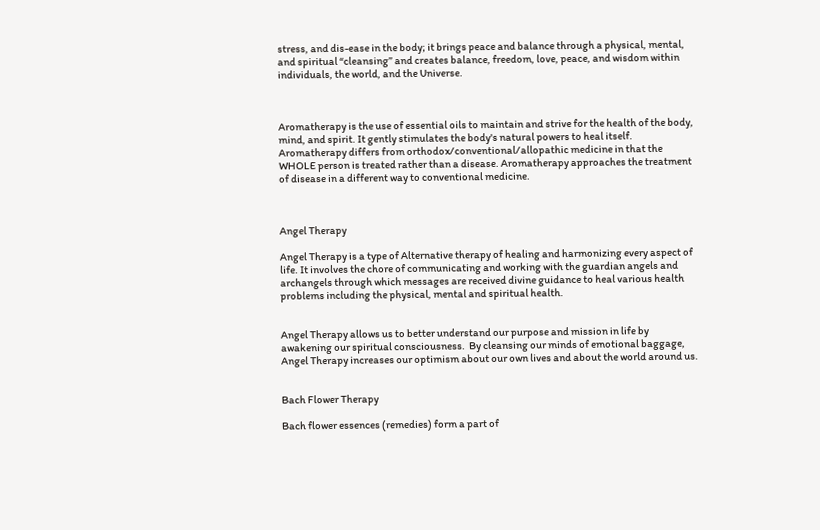stress, and dis-ease in the body; it brings peace and balance through a physical, mental, and spiritual “cleansing” and creates balance, freedom, love, peace, and wisdom within individuals, the world, and the Universe.



Aromatherapy is the use of essential oils to maintain and strive for the health of the body, mind, and spirit. It gently stimulates the body's natural powers to heal itself. Aromatherapy differs from orthodox/conventional/allopathic medicine in that the WHOLE person is treated rather than a disease. Aromatherapy approaches the treatment of disease in a different way to conventional medicine.



Angel Therapy

Angel Therapy is a type of Alternative therapy of healing and harmonizing every aspect of life. It involves the chore of communicating and working with the guardian angels and archangels through which messages are received divine guidance to heal various health problems including the physical, mental and spiritual health.


Angel Therapy allows us to better understand our purpose and mission in life by awakening our spiritual consciousness.  By cleansing our minds of emotional baggage, Angel Therapy increases our optimism about our own lives and about the world around us.


Bach Flower Therapy

Bach flower essences (remedies) form a part of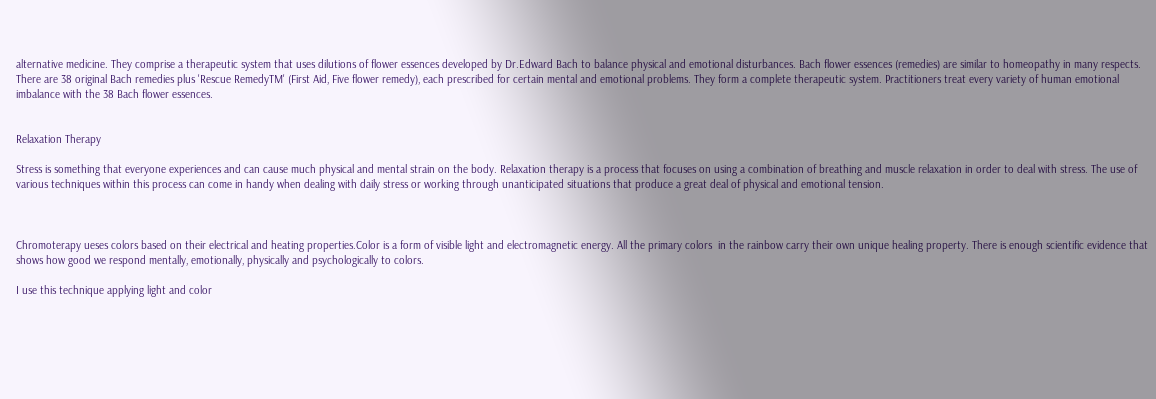alternative medicine. They comprise a therapeutic system that uses dilutions of flower essences developed by Dr.Edward Bach to balance physical and emotional disturbances. Bach flower essences (remedies) are similar to homeopathy in many respects. There are 38 original Bach remedies plus 'Rescue RemedyTM' (First Aid, Five flower remedy), each prescribed for certain mental and emotional problems. They form a complete therapeutic system. Practitioners treat every variety of human emotional imbalance with the 38 Bach flower essences.


Relaxation Therapy

Stress is something that everyone experiences and can cause much physical and mental strain on the body. Relaxation therapy is a process that focuses on using a combination of breathing and muscle relaxation in order to deal with stress. The use of various techniques within this process can come in handy when dealing with daily stress or working through unanticipated situations that produce a great deal of physical and emotional tension.



Chromoterapy ueses colors based on their electrical and heating properties.Color is a form of visible light and electromagnetic energy. All the primary colors  in the rainbow carry their own unique healing property. There is enough scientific evidence that shows how good we respond mentally, emotionally, physically and psychologically to colors.

I use this technique applying light and color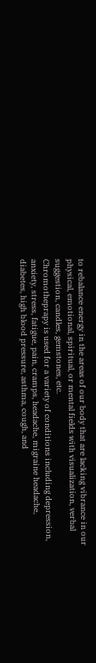to rebalance energy in the areas of our body that are lacking vibrance in our physical, emotional, spiritual, or mental fields with visualization, verbal suggestion, candles, gemstones, etc.
Chromotheprapy is used for a variety of conditions including depression, anxiety, stress, fatigue, pain, cramps, headache, migraine headache, diabetes, high blood pressure, asthma, cough, and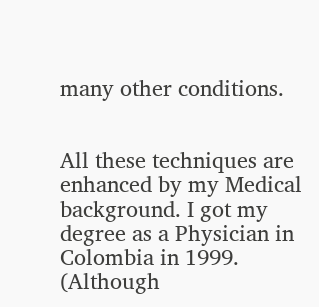many other conditions.


All these techniques are enhanced by my Medical background. I got my degree as a Physician in Colombia in 1999. (Although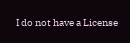I do not have a License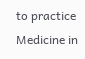to practice Medicine in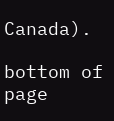Canada).

bottom of page